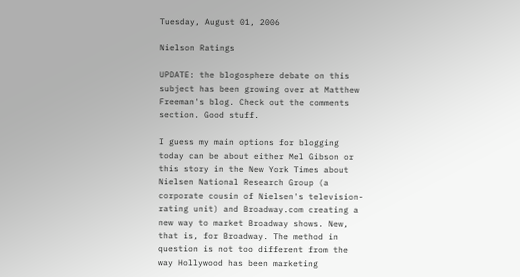Tuesday, August 01, 2006

Nielson Ratings

UPDATE: the blogosphere debate on this subject has been growing over at Matthew Freeman's blog. Check out the comments section. Good stuff.

I guess my main options for blogging today can be about either Mel Gibson or this story in the New York Times about Nielsen National Research Group (a corporate cousin of Nielsen's television-rating unit) and Broadway.com creating a new way to market Broadway shows. New, that is, for Broadway. The method in question is not too different from the way Hollywood has been marketing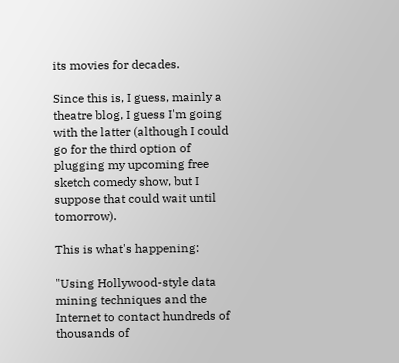its movies for decades.

Since this is, I guess, mainly a theatre blog, I guess I'm going with the latter (although I could go for the third option of plugging my upcoming free sketch comedy show, but I suppose that could wait until tomorrow).

This is what's happening:

"Using Hollywood-style data mining techniques and the Internet to contact hundreds of thousands of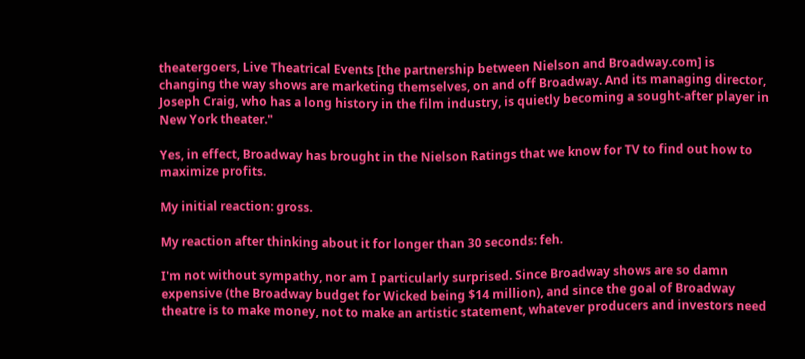theatergoers, Live Theatrical Events [the partnership between Nielson and Broadway.com] is changing the way shows are marketing themselves, on and off Broadway. And its managing director, Joseph Craig, who has a long history in the film industry, is quietly becoming a sought-after player in New York theater."

Yes, in effect, Broadway has brought in the Nielson Ratings that we know for TV to find out how to maximize profits.

My initial reaction: gross.

My reaction after thinking about it for longer than 30 seconds: feh.

I'm not without sympathy, nor am I particularly surprised. Since Broadway shows are so damn expensive (the Broadway budget for Wicked being $14 million), and since the goal of Broadway theatre is to make money, not to make an artistic statement, whatever producers and investors need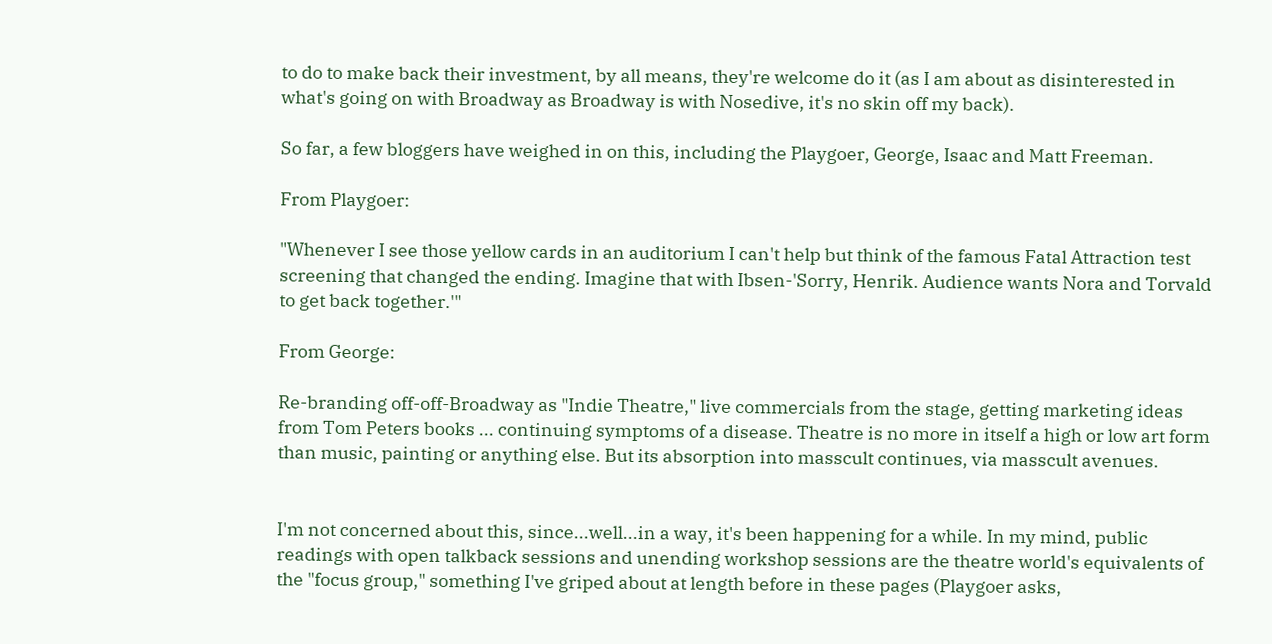to do to make back their investment, by all means, they're welcome do it (as I am about as disinterested in what's going on with Broadway as Broadway is with Nosedive, it's no skin off my back).

So far, a few bloggers have weighed in on this, including the Playgoer, George, Isaac and Matt Freeman.

From Playgoer:

"Whenever I see those yellow cards in an auditorium I can't help but think of the famous Fatal Attraction test screening that changed the ending. Imagine that with Ibsen-'Sorry, Henrik. Audience wants Nora and Torvald to get back together.'"

From George:

Re-branding off-off-Broadway as "Indie Theatre," live commercials from the stage, getting marketing ideas from Tom Peters books ... continuing symptoms of a disease. Theatre is no more in itself a high or low art form than music, painting or anything else. But its absorption into masscult continues, via masscult avenues.


I'm not concerned about this, since...well...in a way, it's been happening for a while. In my mind, public readings with open talkback sessions and unending workshop sessions are the theatre world's equivalents of the "focus group," something I've griped about at length before in these pages (Playgoer asks,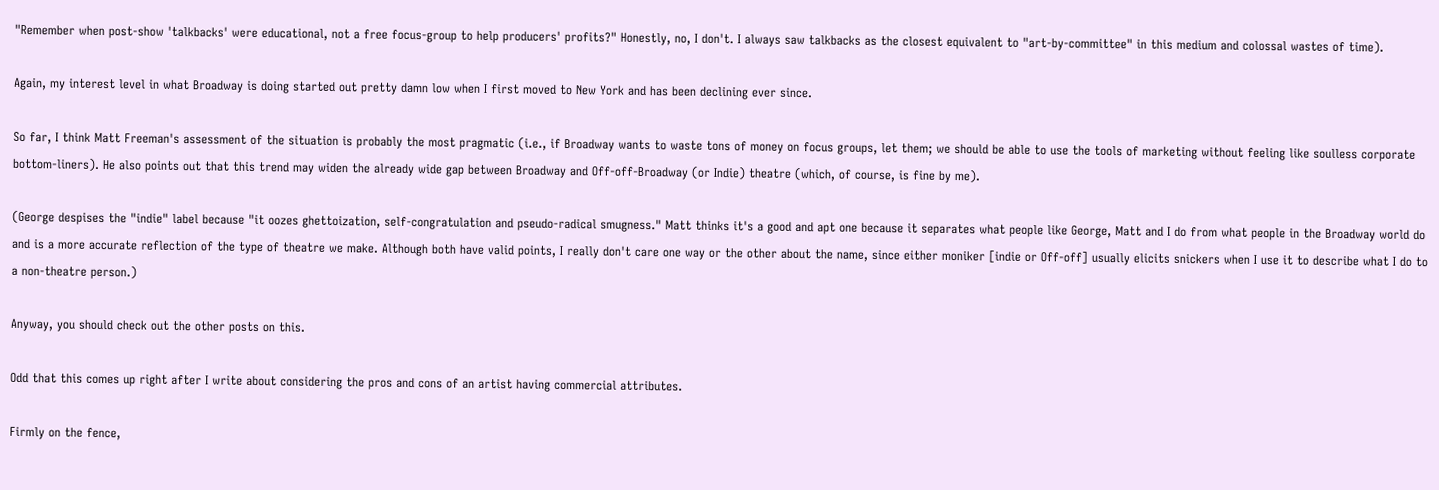"Remember when post-show 'talkbacks' were educational, not a free focus-group to help producers' profits?" Honestly, no, I don't. I always saw talkbacks as the closest equivalent to "art-by-committee" in this medium and colossal wastes of time).

Again, my interest level in what Broadway is doing started out pretty damn low when I first moved to New York and has been declining ever since.

So far, I think Matt Freeman's assessment of the situation is probably the most pragmatic (i.e., if Broadway wants to waste tons of money on focus groups, let them; we should be able to use the tools of marketing without feeling like soulless corporate bottom-liners). He also points out that this trend may widen the already wide gap between Broadway and Off-off-Broadway (or Indie) theatre (which, of course, is fine by me).

(George despises the "indie" label because "it oozes ghettoization, self-congratulation and pseudo-radical smugness." Matt thinks it's a good and apt one because it separates what people like George, Matt and I do from what people in the Broadway world do and is a more accurate reflection of the type of theatre we make. Although both have valid points, I really don't care one way or the other about the name, since either moniker [indie or Off-off] usually elicits snickers when I use it to describe what I do to a non-theatre person.)

Anyway, you should check out the other posts on this.

Odd that this comes up right after I write about considering the pros and cons of an artist having commercial attributes.

Firmly on the fence,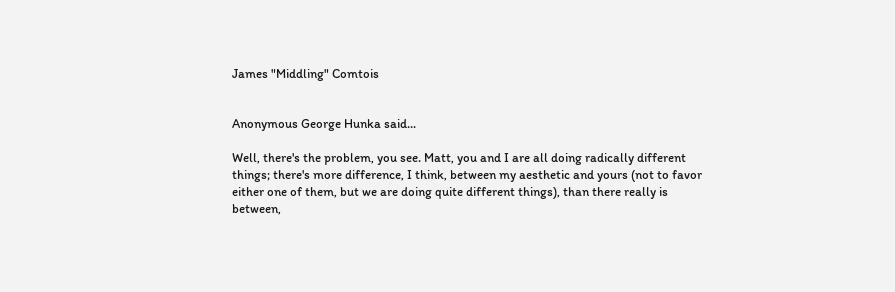James "Middling" Comtois


Anonymous George Hunka said...

Well, there's the problem, you see. Matt, you and I are all doing radically different things; there's more difference, I think, between my aesthetic and yours (not to favor either one of them, but we are doing quite different things), than there really is between,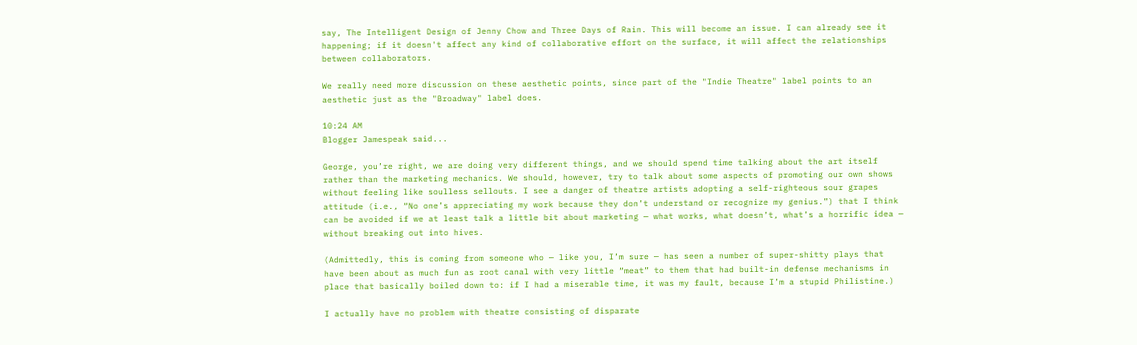say, The Intelligent Design of Jenny Chow and Three Days of Rain. This will become an issue. I can already see it happening; if it doesn't affect any kind of collaborative effort on the surface, it will affect the relationships between collaborators.

We really need more discussion on these aesthetic points, since part of the "Indie Theatre" label points to an aesthetic just as the "Broadway" label does.

10:24 AM
Blogger Jamespeak said...

George, you’re right, we are doing very different things, and we should spend time talking about the art itself rather than the marketing mechanics. We should, however, try to talk about some aspects of promoting our own shows without feeling like soulless sellouts. I see a danger of theatre artists adopting a self-righteous sour grapes attitude (i.e., “No one’s appreciating my work because they don’t understand or recognize my genius.”) that I think can be avoided if we at least talk a little bit about marketing — what works, what doesn’t, what’s a horrific idea — without breaking out into hives.

(Admittedly, this is coming from someone who — like you, I’m sure — has seen a number of super-shitty plays that have been about as much fun as root canal with very little “meat” to them that had built-in defense mechanisms in place that basically boiled down to: if I had a miserable time, it was my fault, because I’m a stupid Philistine.)

I actually have no problem with theatre consisting of disparate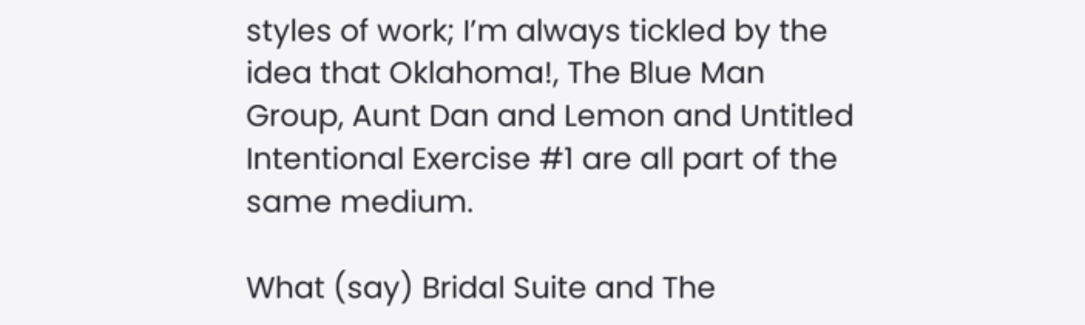styles of work; I’m always tickled by the idea that Oklahoma!, The Blue Man Group, Aunt Dan and Lemon and Untitled Intentional Exercise #1 are all part of the same medium.

What (say) Bridal Suite and The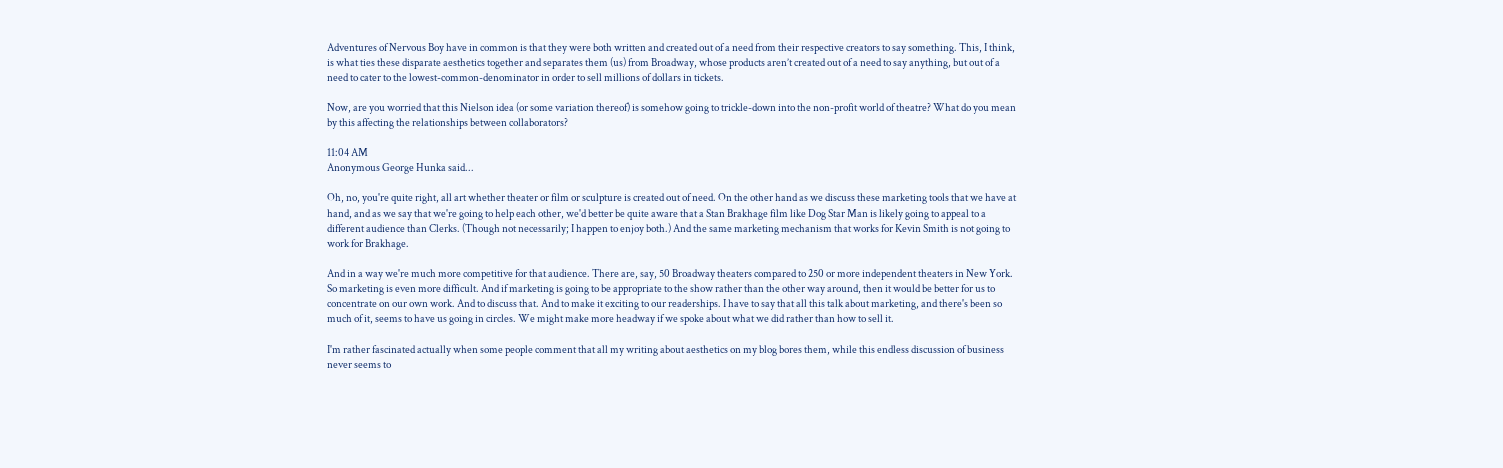Adventures of Nervous Boy have in common is that they were both written and created out of a need from their respective creators to say something. This, I think, is what ties these disparate aesthetics together and separates them (us) from Broadway, whose products aren’t created out of a need to say anything, but out of a need to cater to the lowest-common-denominator in order to sell millions of dollars in tickets.

Now, are you worried that this Nielson idea (or some variation thereof) is somehow going to trickle-down into the non-profit world of theatre? What do you mean by this affecting the relationships between collaborators?

11:04 AM
Anonymous George Hunka said...

Oh, no, you're quite right, all art whether theater or film or sculpture is created out of need. On the other hand as we discuss these marketing tools that we have at hand, and as we say that we're going to help each other, we'd better be quite aware that a Stan Brakhage film like Dog Star Man is likely going to appeal to a different audience than Clerks. (Though not necessarily; I happen to enjoy both.) And the same marketing mechanism that works for Kevin Smith is not going to work for Brakhage.

And in a way we're much more competitive for that audience. There are, say, 50 Broadway theaters compared to 250 or more independent theaters in New York. So marketing is even more difficult. And if marketing is going to be appropriate to the show rather than the other way around, then it would be better for us to concentrate on our own work. And to discuss that. And to make it exciting to our readerships. I have to say that all this talk about marketing, and there's been so much of it, seems to have us going in circles. We might make more headway if we spoke about what we did rather than how to sell it.

I'm rather fascinated actually when some people comment that all my writing about aesthetics on my blog bores them, while this endless discussion of business never seems to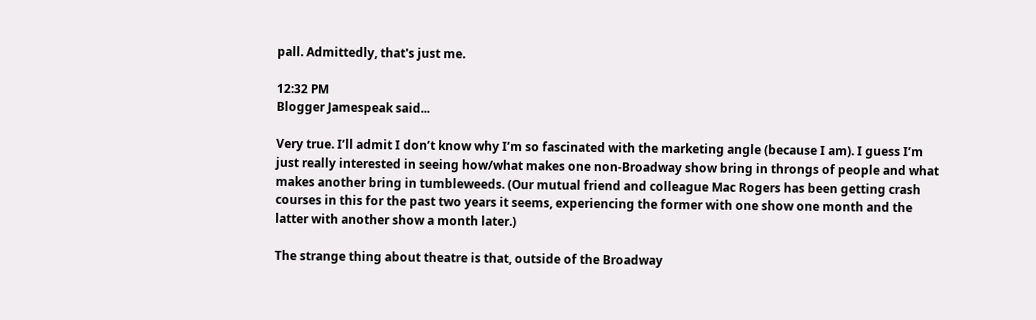pall. Admittedly, that's just me.

12:32 PM
Blogger Jamespeak said...

Very true. I’ll admit I don’t know why I’m so fascinated with the marketing angle (because I am). I guess I’m just really interested in seeing how/what makes one non-Broadway show bring in throngs of people and what makes another bring in tumbleweeds. (Our mutual friend and colleague Mac Rogers has been getting crash courses in this for the past two years it seems, experiencing the former with one show one month and the latter with another show a month later.)

The strange thing about theatre is that, outside of the Broadway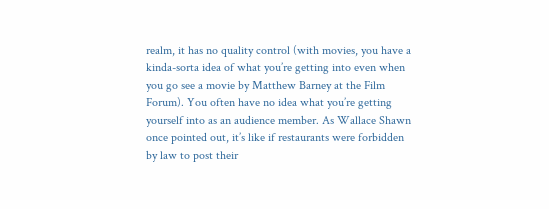realm, it has no quality control (with movies, you have a kinda-sorta idea of what you’re getting into even when you go see a movie by Matthew Barney at the Film Forum). You often have no idea what you’re getting yourself into as an audience member. As Wallace Shawn once pointed out, it’s like if restaurants were forbidden by law to post their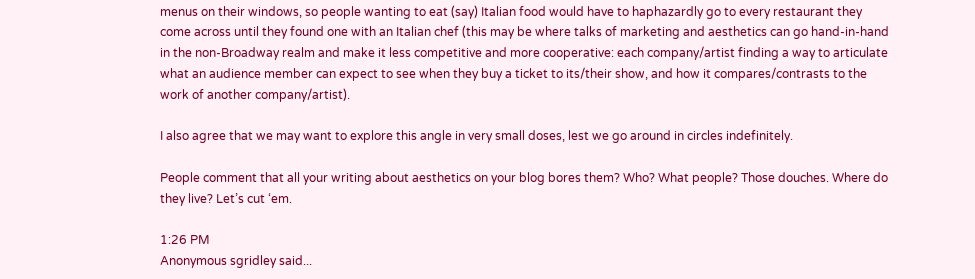menus on their windows, so people wanting to eat (say) Italian food would have to haphazardly go to every restaurant they come across until they found one with an Italian chef (this may be where talks of marketing and aesthetics can go hand-in-hand in the non-Broadway realm and make it less competitive and more cooperative: each company/artist finding a way to articulate what an audience member can expect to see when they buy a ticket to its/their show, and how it compares/contrasts to the work of another company/artist).

I also agree that we may want to explore this angle in very small doses, lest we go around in circles indefinitely.

People comment that all your writing about aesthetics on your blog bores them? Who? What people? Those douches. Where do they live? Let’s cut ‘em.

1:26 PM
Anonymous sgridley said...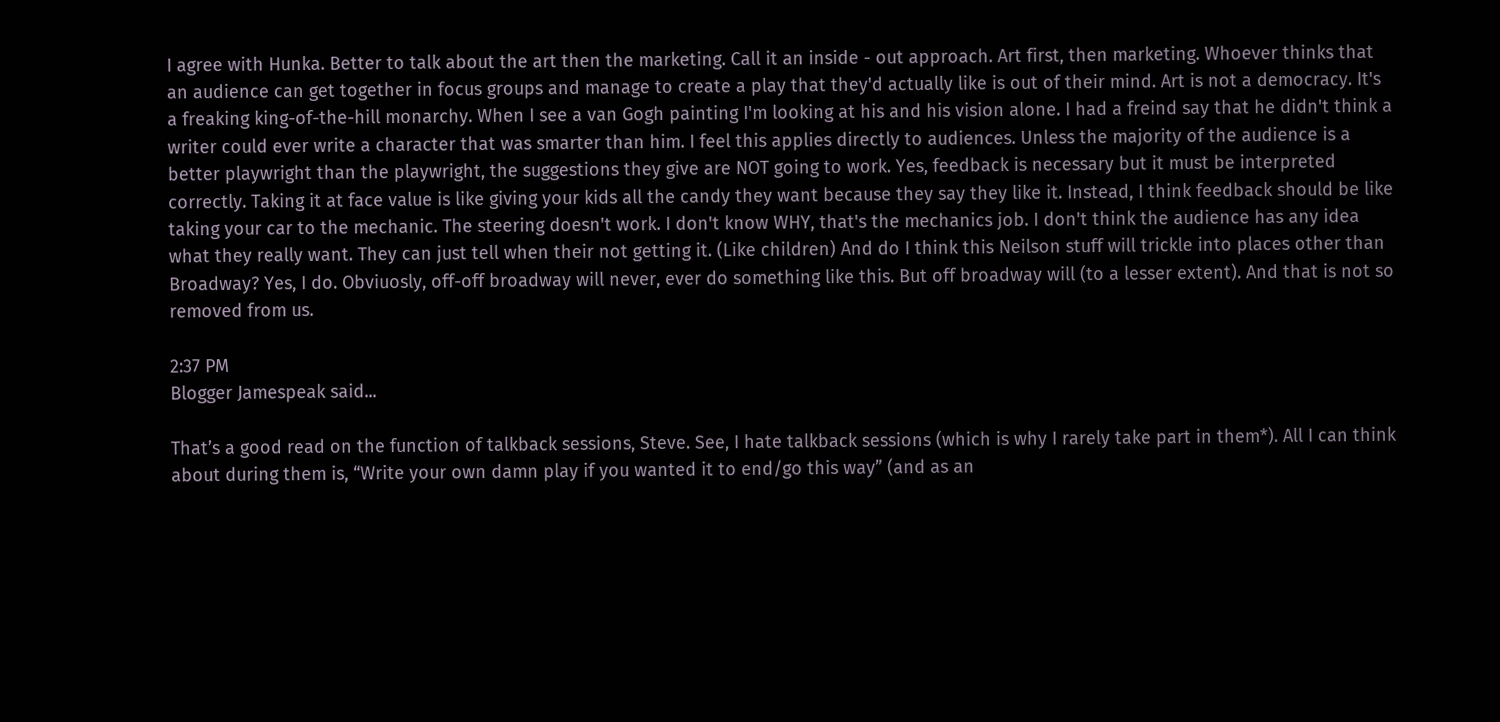I agree with Hunka. Better to talk about the art then the marketing. Call it an inside - out approach. Art first, then marketing. Whoever thinks that an audience can get together in focus groups and manage to create a play that they'd actually like is out of their mind. Art is not a democracy. It's a freaking king-of-the-hill monarchy. When I see a van Gogh painting I'm looking at his and his vision alone. I had a freind say that he didn't think a writer could ever write a character that was smarter than him. I feel this applies directly to audiences. Unless the majority of the audience is a better playwright than the playwright, the suggestions they give are NOT going to work. Yes, feedback is necessary but it must be interpreted correctly. Taking it at face value is like giving your kids all the candy they want because they say they like it. Instead, I think feedback should be like taking your car to the mechanic. The steering doesn't work. I don't know WHY, that's the mechanics job. I don't think the audience has any idea what they really want. They can just tell when their not getting it. (Like children) And do I think this Neilson stuff will trickle into places other than Broadway? Yes, I do. Obviuosly, off-off broadway will never, ever do something like this. But off broadway will (to a lesser extent). And that is not so removed from us.

2:37 PM
Blogger Jamespeak said...

That’s a good read on the function of talkback sessions, Steve. See, I hate talkback sessions (which is why I rarely take part in them*). All I can think about during them is, “Write your own damn play if you wanted it to end/go this way” (and as an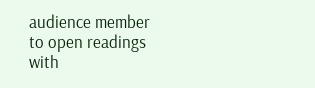audience member to open readings with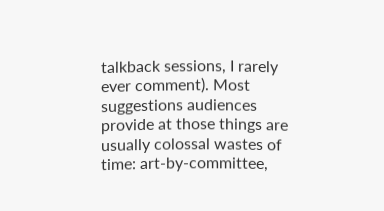talkback sessions, I rarely ever comment). Most suggestions audiences provide at those things are usually colossal wastes of time: art-by-committee,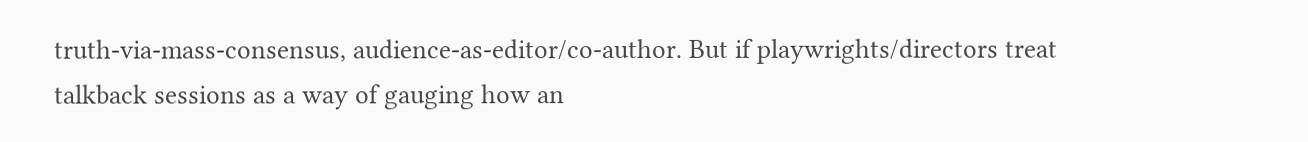truth-via-mass-consensus, audience-as-editor/co-author. But if playwrights/directors treat talkback sessions as a way of gauging how an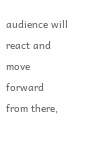audience will react and move forward from there,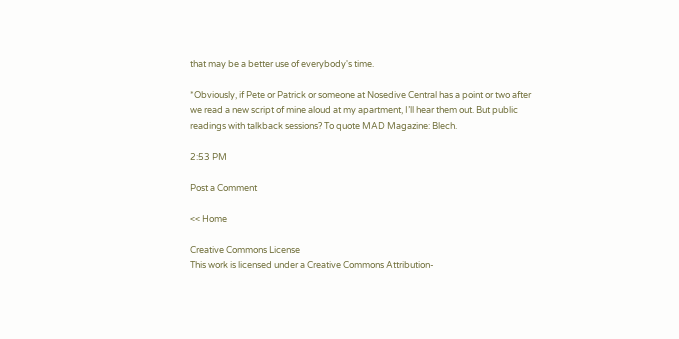that may be a better use of everybody's time.

*Obviously, if Pete or Patrick or someone at Nosedive Central has a point or two after we read a new script of mine aloud at my apartment, I’ll hear them out. But public readings with talkback sessions? To quote MAD Magazine: Blech.

2:53 PM

Post a Comment

<< Home

Creative Commons License
This work is licensed under a Creative Commons Attribution-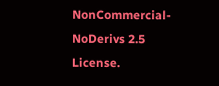NonCommercial-NoDerivs 2.5 License.